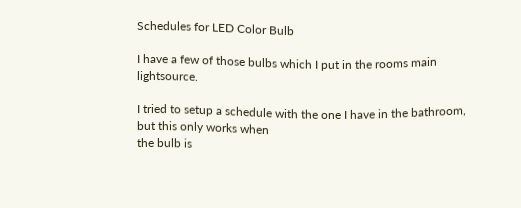Schedules for LED Color Bulb

I have a few of those bulbs which I put in the rooms main lightsource.

I tried to setup a schedule with the one I have in the bathroom, but this only works when
the bulb is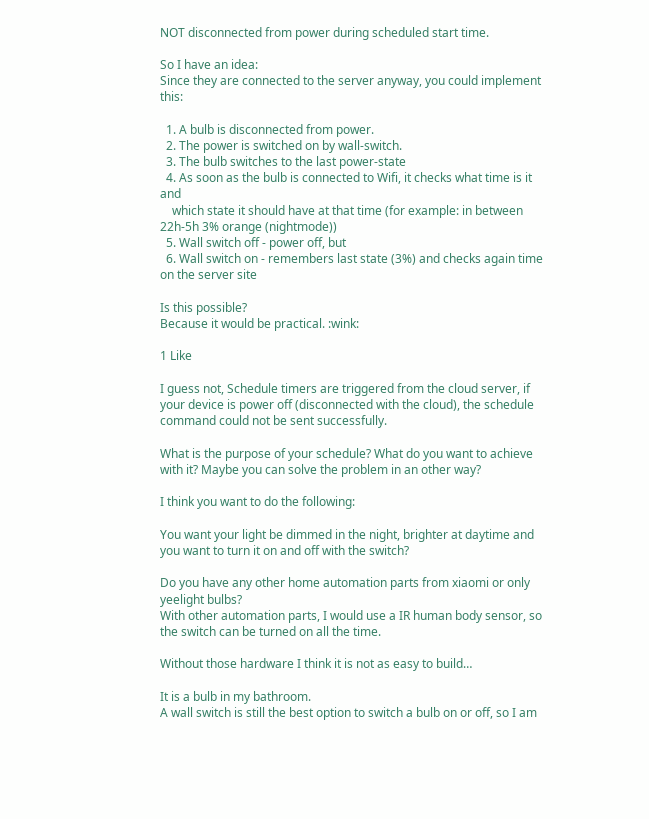NOT disconnected from power during scheduled start time.

So I have an idea:
Since they are connected to the server anyway, you could implement this:

  1. A bulb is disconnected from power.
  2. The power is switched on by wall-switch.
  3. The bulb switches to the last power-state
  4. As soon as the bulb is connected to Wifi, it checks what time is it and
    which state it should have at that time (for example: in between 22h-5h 3% orange (nightmode))
  5. Wall switch off - power off, but
  6. Wall switch on - remembers last state (3%) and checks again time on the server site

Is this possible?
Because it would be practical. :wink:

1 Like

I guess not, Schedule timers are triggered from the cloud server, if your device is power off (disconnected with the cloud), the schedule command could not be sent successfully.

What is the purpose of your schedule? What do you want to achieve with it? Maybe you can solve the problem in an other way?

I think you want to do the following:

You want your light be dimmed in the night, brighter at daytime and you want to turn it on and off with the switch?

Do you have any other home automation parts from xiaomi or only yeelight bulbs?
With other automation parts, I would use a IR human body sensor, so the switch can be turned on all the time.

Without those hardware I think it is not as easy to build…

It is a bulb in my bathroom.
A wall switch is still the best option to switch a bulb on or off, so I am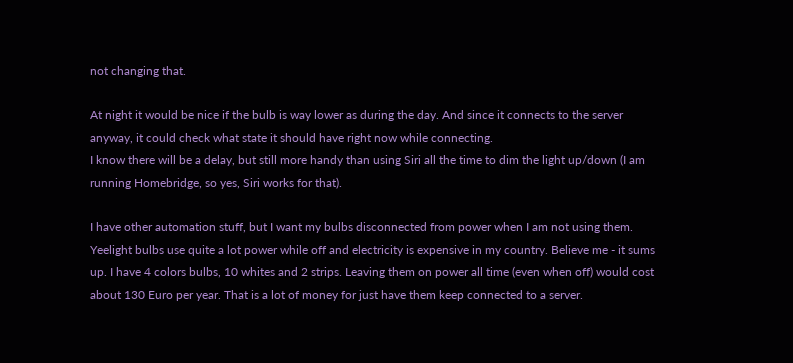not changing that.

At night it would be nice if the bulb is way lower as during the day. And since it connects to the server anyway, it could check what state it should have right now while connecting.
I know there will be a delay, but still more handy than using Siri all the time to dim the light up/down (I am running Homebridge, so yes, Siri works for that).

I have other automation stuff, but I want my bulbs disconnected from power when I am not using them. Yeelight bulbs use quite a lot power while off and electricity is expensive in my country. Believe me - it sums up. I have 4 colors bulbs, 10 whites and 2 strips. Leaving them on power all time (even when off) would cost about 130 Euro per year. That is a lot of money for just have them keep connected to a server.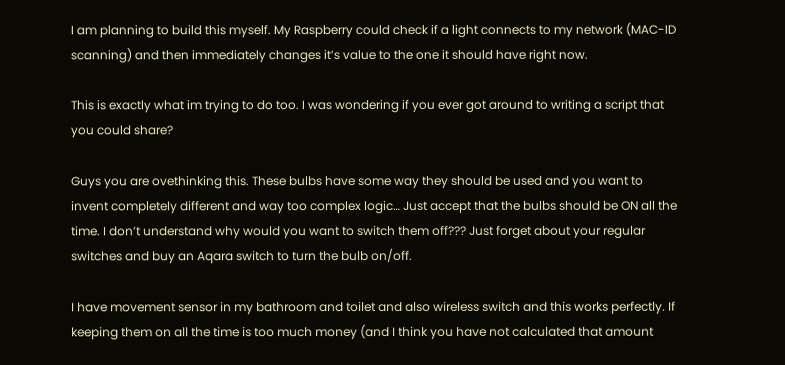I am planning to build this myself. My Raspberry could check if a light connects to my network (MAC-ID scanning) and then immediately changes it’s value to the one it should have right now.

This is exactly what im trying to do too. I was wondering if you ever got around to writing a script that you could share?

Guys you are ovethinking this. These bulbs have some way they should be used and you want to invent completely different and way too complex logic… Just accept that the bulbs should be ON all the time. I don’t understand why would you want to switch them off??? Just forget about your regular switches and buy an Aqara switch to turn the bulb on/off.

I have movement sensor in my bathroom and toilet and also wireless switch and this works perfectly. If keeping them on all the time is too much money (and I think you have not calculated that amount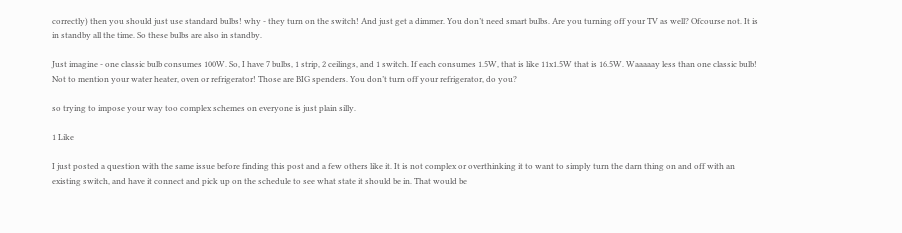correctly) then you should just use standard bulbs! why - they turn on the switch! And just get a dimmer. You don’t need smart bulbs. Are you turning off your TV as well? Ofcourse not. It is in standby all the time. So these bulbs are also in standby.

Just imagine - one classic bulb consumes 100W. So, I have 7 bulbs, 1 strip, 2 ceilings, and 1 switch. If each consumes 1.5W, that is like 11x1.5W that is 16.5W. Waaaaay less than one classic bulb! Not to mention your water heater, oven or refrigerator! Those are BIG spenders. You don’t turn off your refrigerator, do you?

so trying to impose your way too complex schemes on everyone is just plain silly.

1 Like

I just posted a question with the same issue before finding this post and a few others like it. It is not complex or overthinking it to want to simply turn the darn thing on and off with an existing switch, and have it connect and pick up on the schedule to see what state it should be in. That would be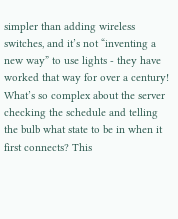simpler than adding wireless switches, and it’s not “inventing a new way” to use lights - they have worked that way for over a century! What’s so complex about the server checking the schedule and telling the bulb what state to be in when it first connects? This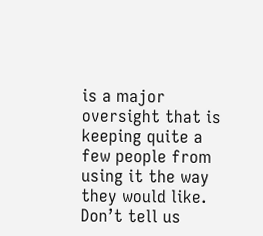is a major oversight that is keeping quite a few people from using it the way they would like. Don’t tell us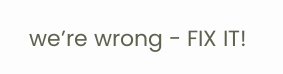we’re wrong - FIX IT!